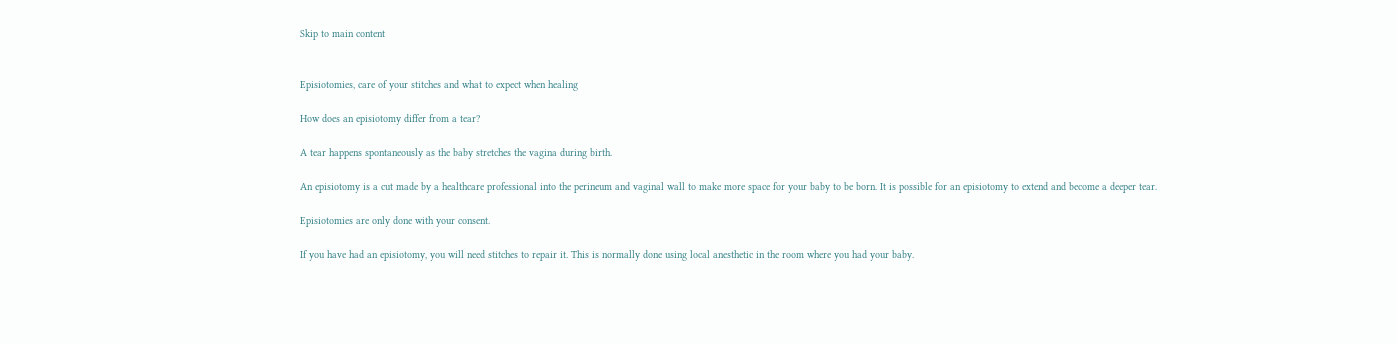Skip to main content


Episiotomies, care of your stitches and what to expect when healing

How does an episiotomy differ from a tear?

A tear happens spontaneously as the baby stretches the vagina during birth.

An episiotomy is a cut made by a healthcare professional into the perineum and vaginal wall to make more space for your baby to be born. It is possible for an episiotomy to extend and become a deeper tear.

Episiotomies are only done with your consent.

If you have had an episiotomy, you will need stitches to repair it. This is normally done using local anesthetic in the room where you had your baby.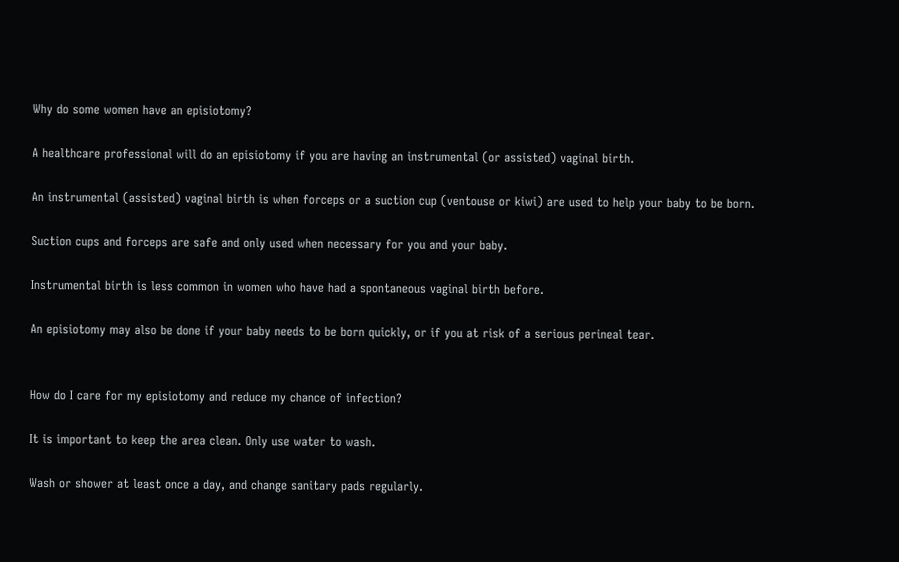Why do some women have an episiotomy?

A healthcare professional will do an episiotomy if you are having an instrumental (or assisted) vaginal birth.

An instrumental (assisted) vaginal birth is when forceps or a suction cup (ventouse or kiwi) are used to help your baby to be born.

Suction cups and forceps are safe and only used when necessary for you and your baby.

Instrumental birth is less common in women who have had a spontaneous vaginal birth before.

An episiotomy may also be done if your baby needs to be born quickly, or if you at risk of a serious perineal tear.


How do I care for my episiotomy and reduce my chance of infection?

It is important to keep the area clean. Only use water to wash.

Wash or shower at least once a day, and change sanitary pads regularly.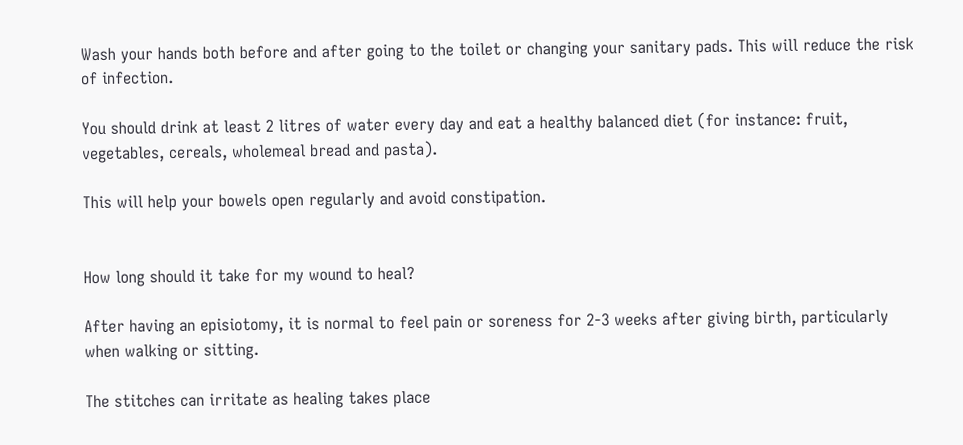Wash your hands both before and after going to the toilet or changing your sanitary pads. This will reduce the risk of infection.

You should drink at least 2 litres of water every day and eat a healthy balanced diet (for instance: fruit, vegetables, cereals, wholemeal bread and pasta).

This will help your bowels open regularly and avoid constipation.


How long should it take for my wound to heal?

After having an episiotomy, it is normal to feel pain or soreness for 2-3 weeks after giving birth, particularly when walking or sitting.

The stitches can irritate as healing takes place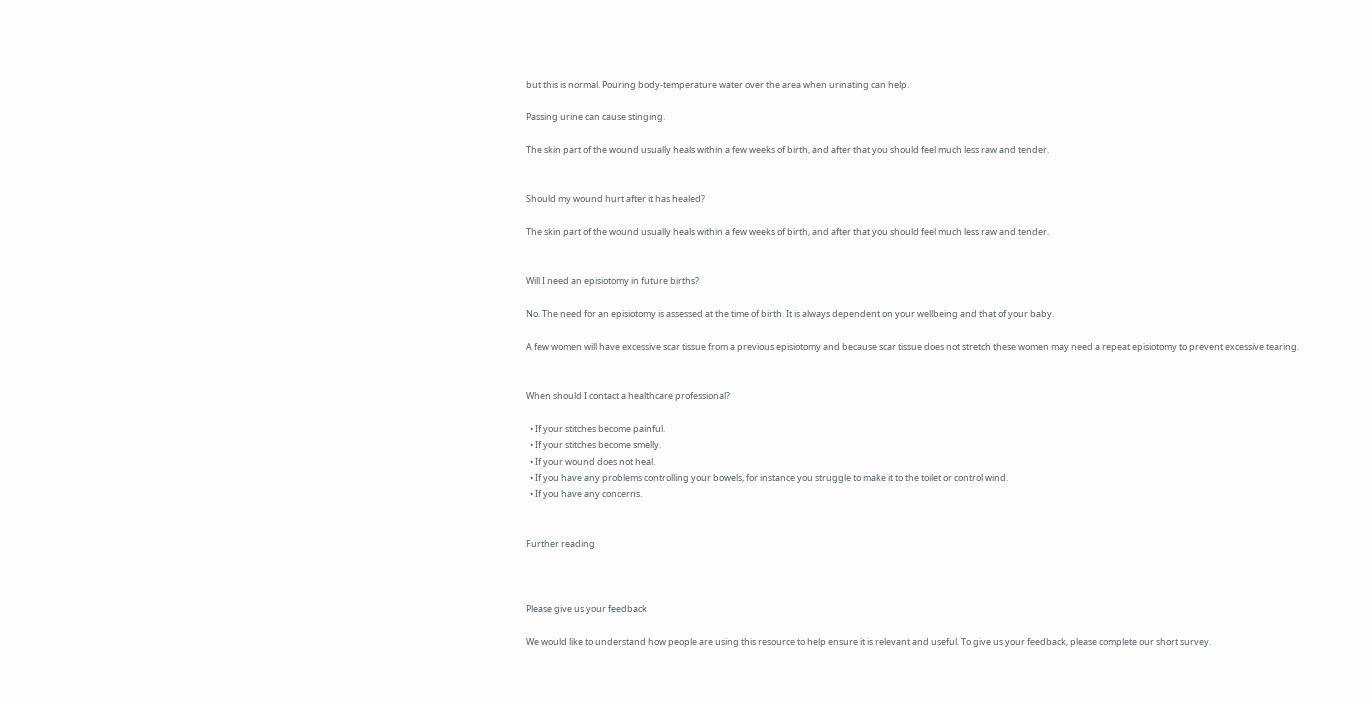but this is normal. Pouring body-temperature water over the area when urinating can help.

Passing urine can cause stinging.

The skin part of the wound usually heals within a few weeks of birth, and after that you should feel much less raw and tender.


Should my wound hurt after it has healed?

The skin part of the wound usually heals within a few weeks of birth, and after that you should feel much less raw and tender.


Will I need an episiotomy in future births?

No. The need for an episiotomy is assessed at the time of birth. It is always dependent on your wellbeing and that of your baby.

A few women will have excessive scar tissue from a previous episiotomy and because scar tissue does not stretch these women may need a repeat episiotomy to prevent excessive tearing.


When should I contact a healthcare professional?

  • If your stitches become painful.
  • If your stitches become smelly.
  • If your wound does not heal.
  • If you have any problems controlling your bowels, for instance you struggle to make it to the toilet or control wind.
  • If you have any concerns.


Further reading



Please give us your feedback

We would like to understand how people are using this resource to help ensure it is relevant and useful. To give us your feedback, please complete our short survey.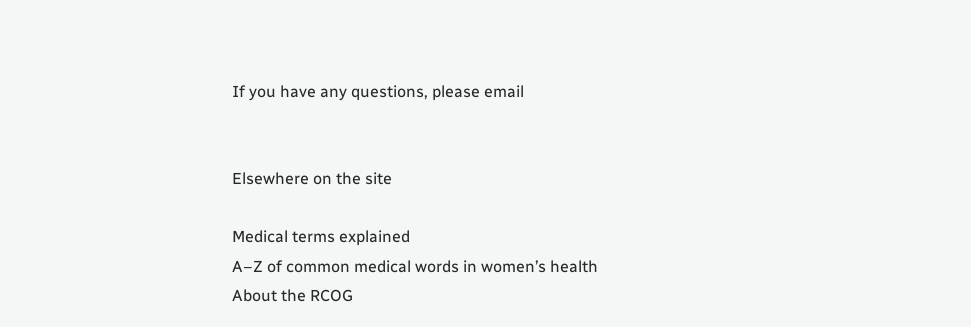If you have any questions, please email


Elsewhere on the site

Medical terms explained
A–Z of common medical words in women’s health
About the RCOG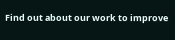Find out about our work to improve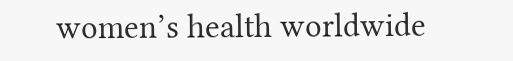women’s health worldwide